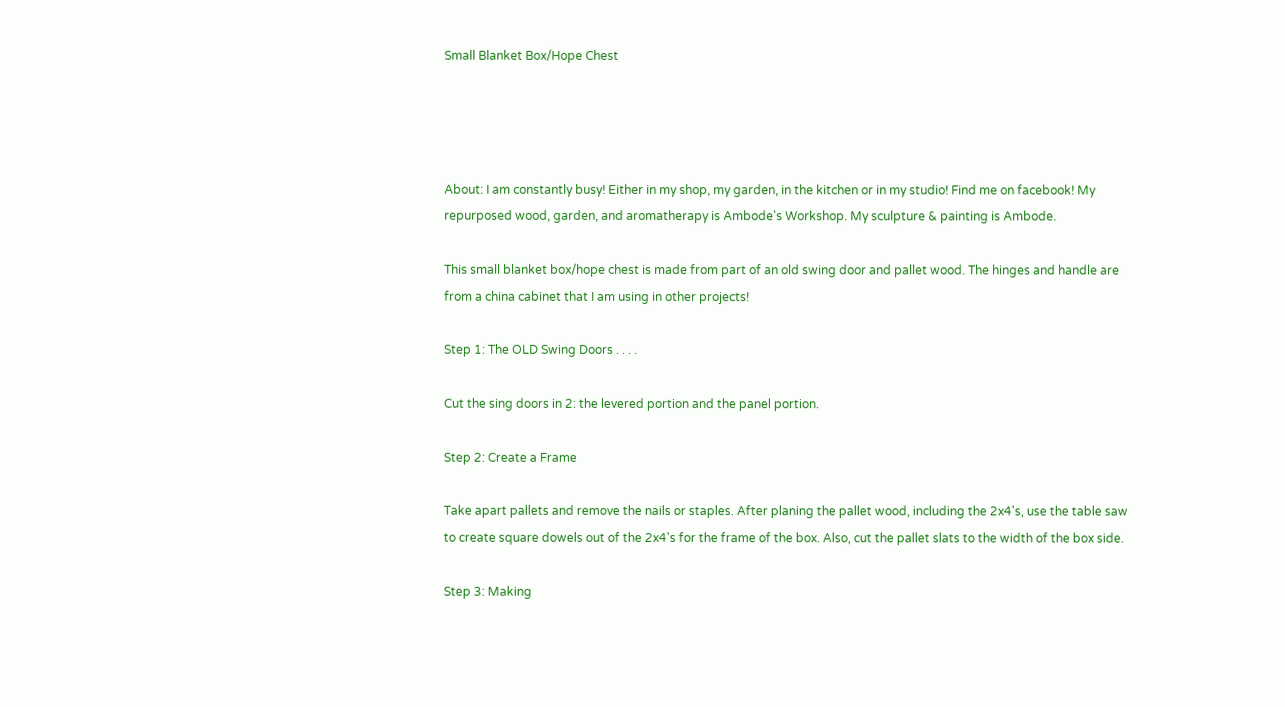Small Blanket Box/Hope Chest




About: I am constantly busy! Either in my shop, my garden, in the kitchen or in my studio! Find me on facebook! My repurposed wood, garden, and aromatherapy is Ambode's Workshop. My sculpture & painting is Ambode.

This small blanket box/hope chest is made from part of an old swing door and pallet wood. The hinges and handle are from a china cabinet that I am using in other projects!

Step 1: The OLD Swing Doors . . . .

Cut the sing doors in 2: the levered portion and the panel portion.

Step 2: Create a Frame

Take apart pallets and remove the nails or staples. After planing the pallet wood, including the 2x4's, use the table saw to create square dowels out of the 2x4's for the frame of the box. Also, cut the pallet slats to the width of the box side.

Step 3: Making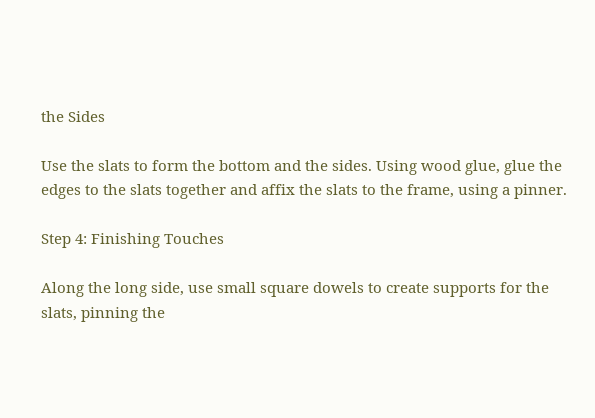the Sides

Use the slats to form the bottom and the sides. Using wood glue, glue the edges to the slats together and affix the slats to the frame, using a pinner.

Step 4: Finishing Touches

Along the long side, use small square dowels to create supports for the slats, pinning the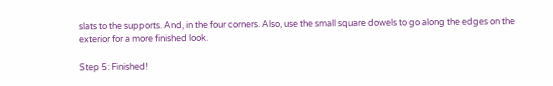slats to the supports. And, in the four corners. Also, use the small square dowels to go along the edges on the exterior for a more finished look.

Step 5: Finished!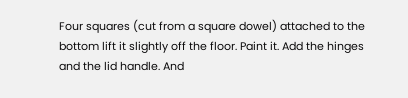Four squares (cut from a square dowel) attached to the bottom lift it slightly off the floor. Paint it. Add the hinges and the lid handle. And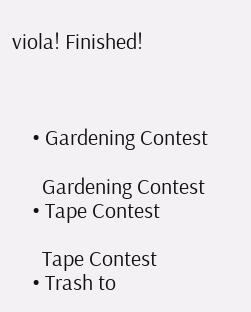viola! Finished!



    • Gardening Contest

      Gardening Contest
    • Tape Contest

      Tape Contest
    • Trash to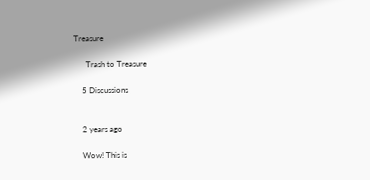Treasure

      Trash to Treasure

    5 Discussions


    2 years ago

    Wow! This is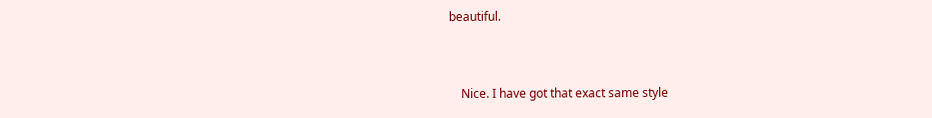beautiful.


    Nice. I have got that exact same style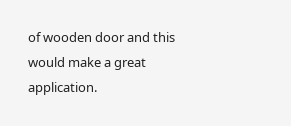of wooden door and this would make a great application.